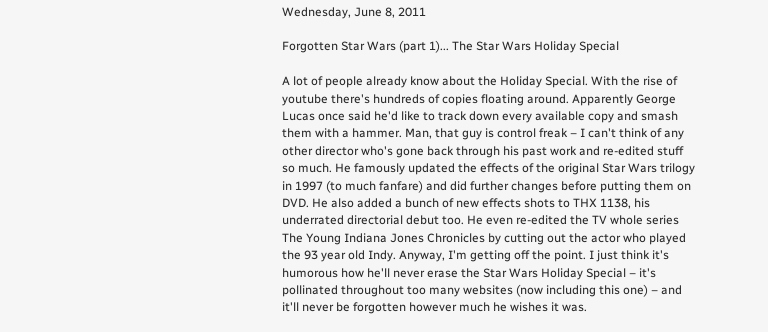Wednesday, June 8, 2011

Forgotten Star Wars (part 1)... The Star Wars Holiday Special

A lot of people already know about the Holiday Special. With the rise of youtube there's hundreds of copies floating around. Apparently George Lucas once said he'd like to track down every available copy and smash them with a hammer. Man, that guy is control freak – I can't think of any other director who's gone back through his past work and re-edited stuff so much. He famously updated the effects of the original Star Wars trilogy in 1997 (to much fanfare) and did further changes before putting them on DVD. He also added a bunch of new effects shots to THX 1138, his underrated directorial debut too. He even re-edited the TV whole series The Young Indiana Jones Chronicles by cutting out the actor who played the 93 year old Indy. Anyway, I'm getting off the point. I just think it's humorous how he'll never erase the Star Wars Holiday Special – it's pollinated throughout too many websites (now including this one) – and it'll never be forgotten however much he wishes it was.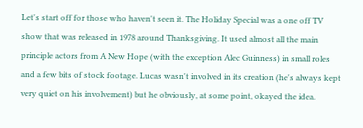Let's start off for those who haven't seen it. The Holiday Special was a one off TV show that was released in 1978 around Thanksgiving. It used almost all the main principle actors from A New Hope (with the exception Alec Guinness) in small roles and a few bits of stock footage. Lucas wasn't involved in its creation (he's always kept very quiet on his involvement) but he obviously, at some point, okayed the idea.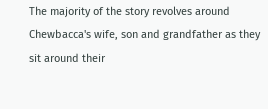The majority of the story revolves around Chewbacca's wife, son and grandfather as they sit around their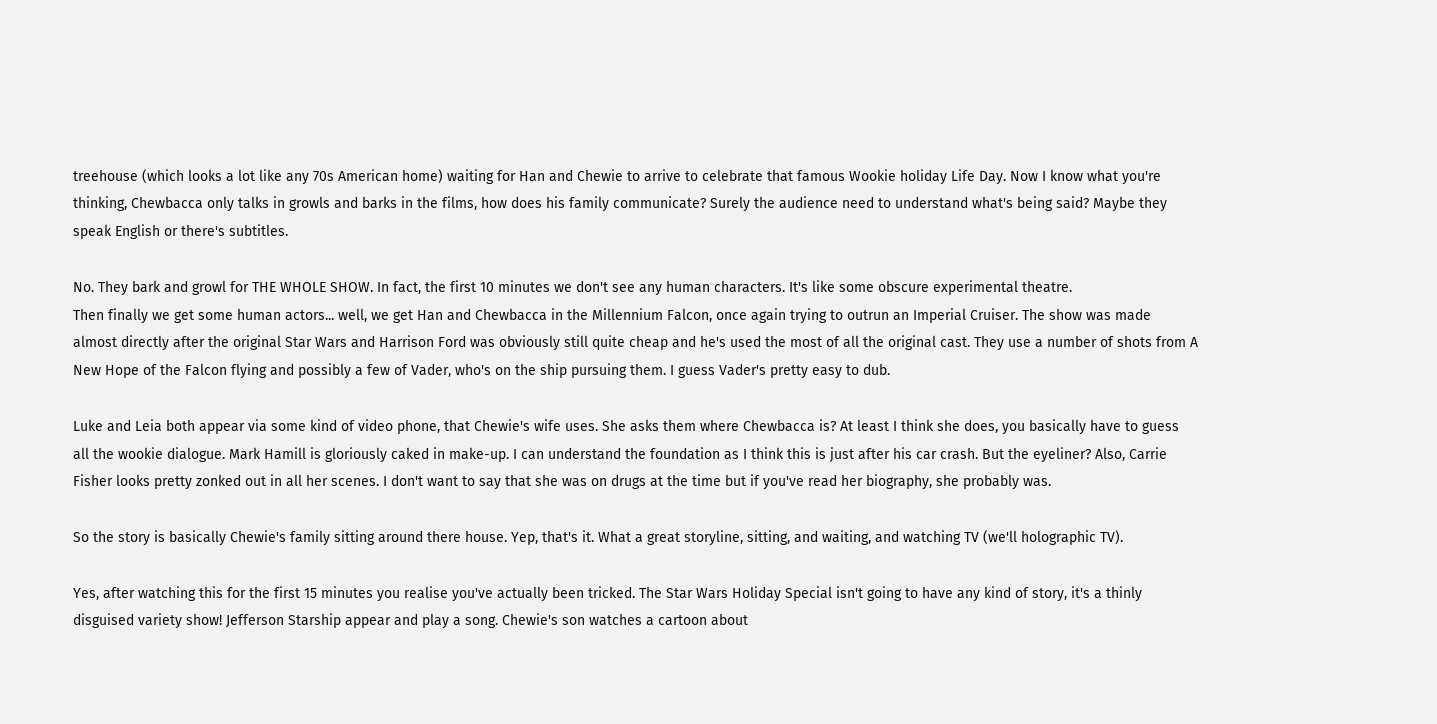treehouse (which looks a lot like any 70s American home) waiting for Han and Chewie to arrive to celebrate that famous Wookie holiday Life Day. Now I know what you're thinking, Chewbacca only talks in growls and barks in the films, how does his family communicate? Surely the audience need to understand what's being said? Maybe they speak English or there's subtitles.

No. They bark and growl for THE WHOLE SHOW. In fact, the first 10 minutes we don't see any human characters. It's like some obscure experimental theatre.
Then finally we get some human actors... well, we get Han and Chewbacca in the Millennium Falcon, once again trying to outrun an Imperial Cruiser. The show was made almost directly after the original Star Wars and Harrison Ford was obviously still quite cheap and he's used the most of all the original cast. They use a number of shots from A New Hope of the Falcon flying and possibly a few of Vader, who's on the ship pursuing them. I guess Vader's pretty easy to dub.

Luke and Leia both appear via some kind of video phone, that Chewie's wife uses. She asks them where Chewbacca is? At least I think she does, you basically have to guess all the wookie dialogue. Mark Hamill is gloriously caked in make-up. I can understand the foundation as I think this is just after his car crash. But the eyeliner? Also, Carrie Fisher looks pretty zonked out in all her scenes. I don't want to say that she was on drugs at the time but if you've read her biography, she probably was.

So the story is basically Chewie's family sitting around there house. Yep, that's it. What a great storyline, sitting, and waiting, and watching TV (we'll holographic TV).

Yes, after watching this for the first 15 minutes you realise you've actually been tricked. The Star Wars Holiday Special isn't going to have any kind of story, it's a thinly disguised variety show! Jefferson Starship appear and play a song. Chewie's son watches a cartoon about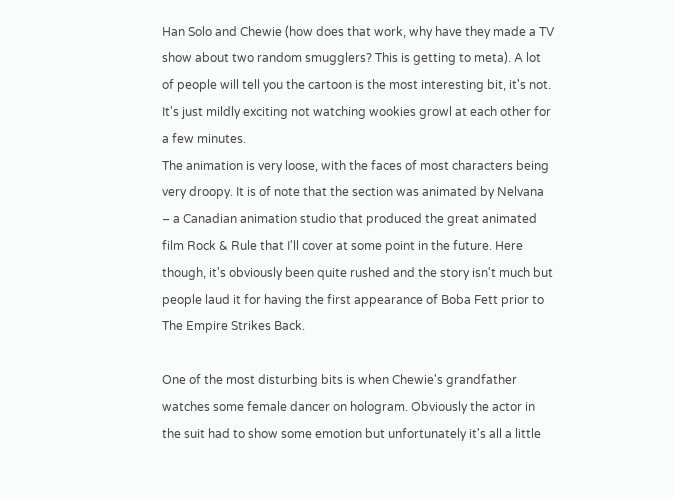Han Solo and Chewie (how does that work, why have they made a TV show about two random smugglers? This is getting to meta). A lot of people will tell you the cartoon is the most interesting bit, it's not. It's just mildly exciting not watching wookies growl at each other for a few minutes.
The animation is very loose, with the faces of most characters being very droopy. It is of note that the section was animated by Nelvana – a Canadian animation studio that produced the great animated film Rock & Rule that I'll cover at some point in the future. Here though, it's obviously been quite rushed and the story isn't much but people laud it for having the first appearance of Boba Fett prior to The Empire Strikes Back.

One of the most disturbing bits is when Chewie's grandfather watches some female dancer on hologram. Obviously the actor in the suit had to show some emotion but unfortunately it's all a little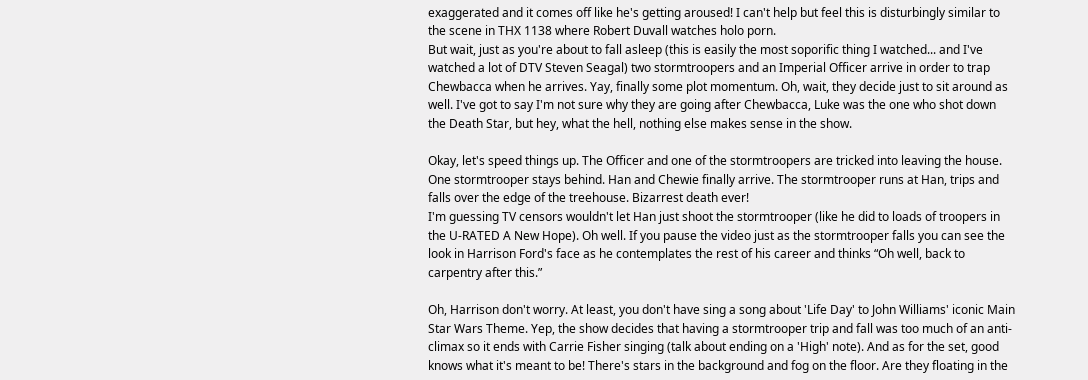exaggerated and it comes off like he's getting aroused! I can't help but feel this is disturbingly similar to the scene in THX 1138 where Robert Duvall watches holo porn.
But wait, just as you're about to fall asleep (this is easily the most soporific thing I watched... and I've watched a lot of DTV Steven Seagal) two stormtroopers and an Imperial Officer arrive in order to trap Chewbacca when he arrives. Yay, finally some plot momentum. Oh, wait, they decide just to sit around as well. I've got to say I'm not sure why they are going after Chewbacca, Luke was the one who shot down the Death Star, but hey, what the hell, nothing else makes sense in the show.

Okay, let's speed things up. The Officer and one of the stormtroopers are tricked into leaving the house. One stormtrooper stays behind. Han and Chewie finally arrive. The stormtrooper runs at Han, trips and falls over the edge of the treehouse. Bizarrest death ever!
I'm guessing TV censors wouldn't let Han just shoot the stormtrooper (like he did to loads of troopers in the U-RATED A New Hope). Oh well. If you pause the video just as the stormtrooper falls you can see the look in Harrison Ford's face as he contemplates the rest of his career and thinks “Oh well, back to carpentry after this.”

Oh, Harrison don't worry. At least, you don't have sing a song about 'Life Day' to John Williams' iconic Main Star Wars Theme. Yep, the show decides that having a stormtrooper trip and fall was too much of an anti-climax so it ends with Carrie Fisher singing (talk about ending on a 'High' note). And as for the set, good knows what it's meant to be! There's stars in the background and fog on the floor. Are they floating in the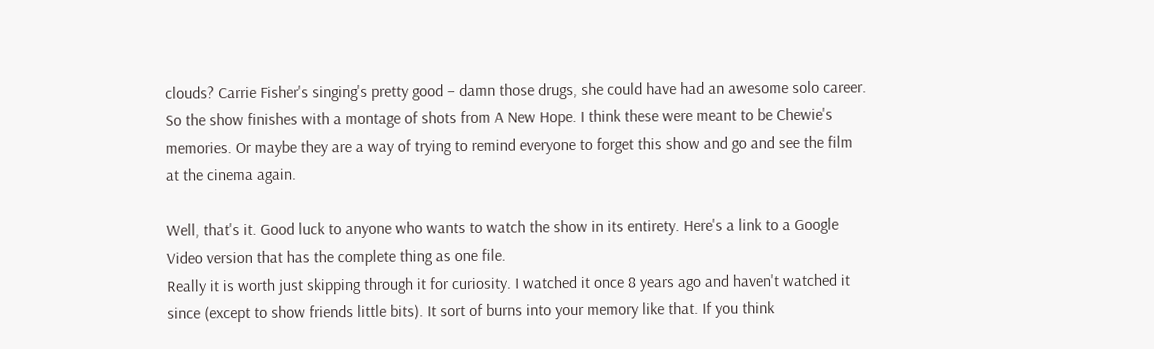clouds? Carrie Fisher's singing's pretty good – damn those drugs, she could have had an awesome solo career.
So the show finishes with a montage of shots from A New Hope. I think these were meant to be Chewie's memories. Or maybe they are a way of trying to remind everyone to forget this show and go and see the film at the cinema again.

Well, that's it. Good luck to anyone who wants to watch the show in its entirety. Here's a link to a Google Video version that has the complete thing as one file.
Really it is worth just skipping through it for curiosity. I watched it once 8 years ago and haven't watched it since (except to show friends little bits). It sort of burns into your memory like that. If you think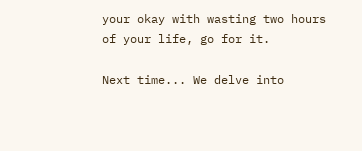your okay with wasting two hours of your life, go for it.

Next time... We delve into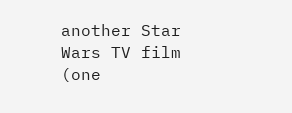another Star Wars TV film (one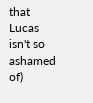that Lucas isn't so ashamed of)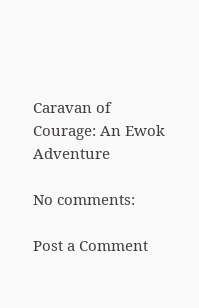Caravan of Courage: An Ewok Adventure

No comments:

Post a Comment